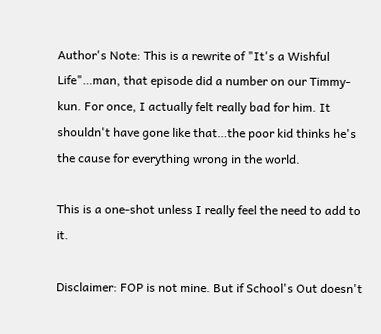Author's Note: This is a rewrite of "It's a Wishful Life"…man, that episode did a number on our Timmy-kun. For once, I actually felt really bad for him. It shouldn't have gone like that…the poor kid thinks he's the cause for everything wrong in the world.

This is a one-shot unless I really feel the need to add to it.

Disclaimer: FOP is not mine. But if School's Out doesn't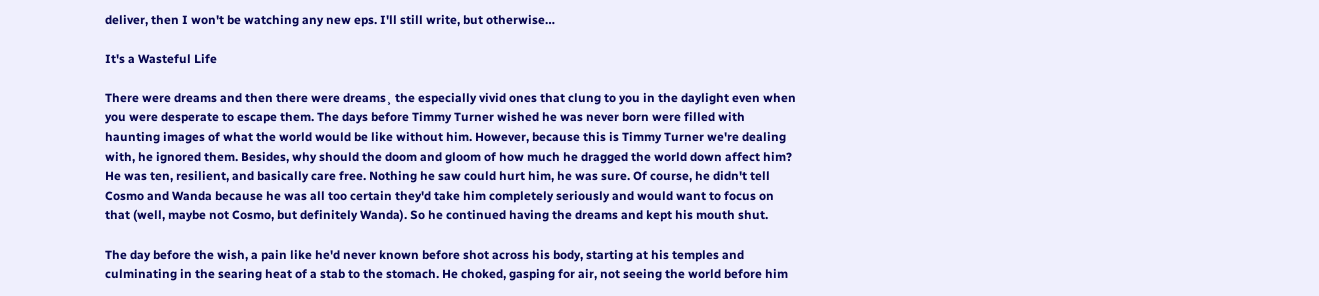deliver, then I won't be watching any new eps. I'll still write, but otherwise…

It's a Wasteful Life

There were dreams and then there were dreams¸ the especially vivid ones that clung to you in the daylight even when you were desperate to escape them. The days before Timmy Turner wished he was never born were filled with haunting images of what the world would be like without him. However, because this is Timmy Turner we're dealing with, he ignored them. Besides, why should the doom and gloom of how much he dragged the world down affect him? He was ten, resilient, and basically care free. Nothing he saw could hurt him, he was sure. Of course, he didn't tell Cosmo and Wanda because he was all too certain they'd take him completely seriously and would want to focus on that (well, maybe not Cosmo, but definitely Wanda). So he continued having the dreams and kept his mouth shut.

The day before the wish, a pain like he'd never known before shot across his body, starting at his temples and culminating in the searing heat of a stab to the stomach. He choked, gasping for air, not seeing the world before him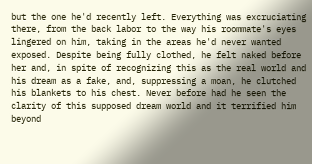but the one he'd recently left. Everything was excruciating there, from the back labor to the way his roommate's eyes lingered on him, taking in the areas he'd never wanted exposed. Despite being fully clothed, he felt naked before her and, in spite of recognizing this as the real world and his dream as a fake, and, suppressing a moan, he clutched his blankets to his chest. Never before had he seen the clarity of this supposed dream world and it terrified him beyond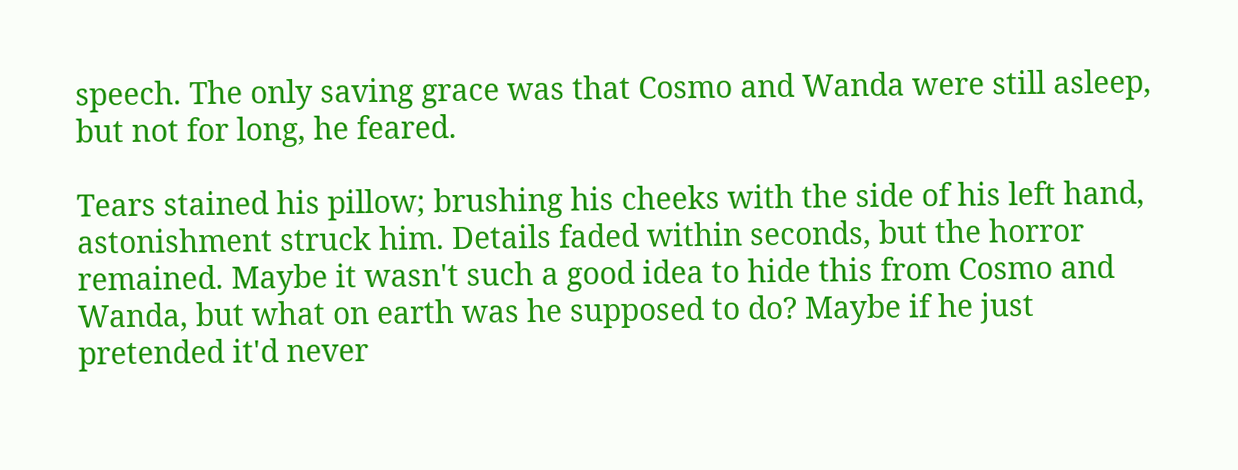speech. The only saving grace was that Cosmo and Wanda were still asleep, but not for long, he feared.

Tears stained his pillow; brushing his cheeks with the side of his left hand, astonishment struck him. Details faded within seconds, but the horror remained. Maybe it wasn't such a good idea to hide this from Cosmo and Wanda, but what on earth was he supposed to do? Maybe if he just pretended it'd never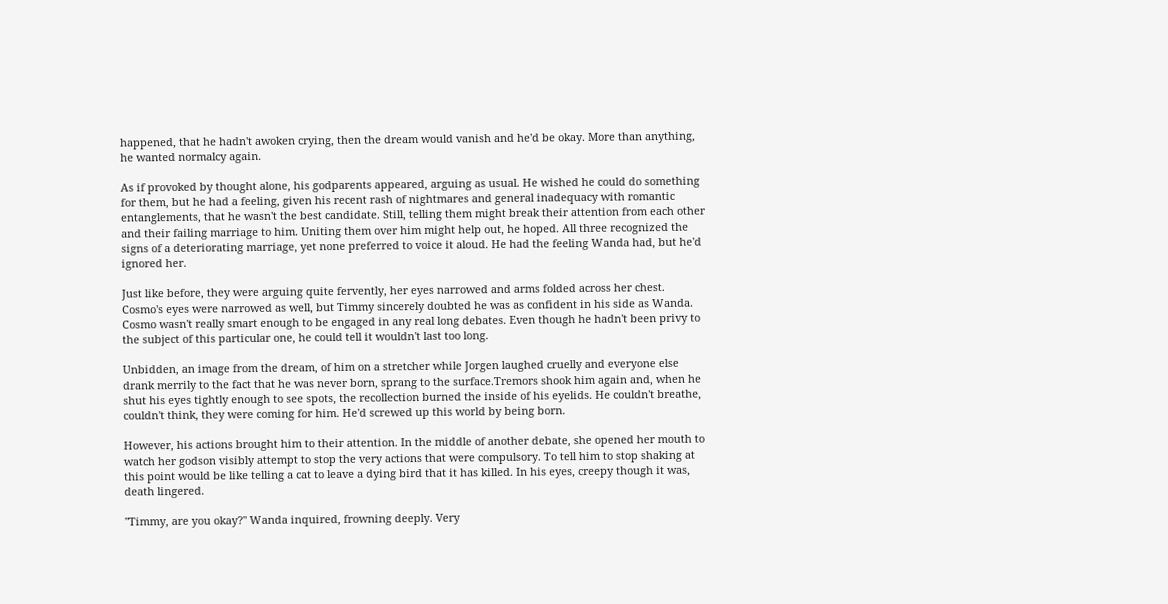happened, that he hadn't awoken crying, then the dream would vanish and he'd be okay. More than anything, he wanted normalcy again.

As if provoked by thought alone, his godparents appeared, arguing as usual. He wished he could do something for them, but he had a feeling, given his recent rash of nightmares and general inadequacy with romantic entanglements, that he wasn't the best candidate. Still, telling them might break their attention from each other and their failing marriage to him. Uniting them over him might help out, he hoped. All three recognized the signs of a deteriorating marriage, yet none preferred to voice it aloud. He had the feeling Wanda had, but he'd ignored her.

Just like before, they were arguing quite fervently, her eyes narrowed and arms folded across her chest. Cosmo's eyes were narrowed as well, but Timmy sincerely doubted he was as confident in his side as Wanda. Cosmo wasn't really smart enough to be engaged in any real long debates. Even though he hadn't been privy to the subject of this particular one, he could tell it wouldn't last too long.

Unbidden, an image from the dream, of him on a stretcher while Jorgen laughed cruelly and everyone else drank merrily to the fact that he was never born, sprang to the surface.Tremors shook him again and, when he shut his eyes tightly enough to see spots, the recollection burned the inside of his eyelids. He couldn't breathe, couldn't think, they were coming for him. He'd screwed up this world by being born.

However, his actions brought him to their attention. In the middle of another debate, she opened her mouth to watch her godson visibly attempt to stop the very actions that were compulsory. To tell him to stop shaking at this point would be like telling a cat to leave a dying bird that it has killed. In his eyes, creepy though it was, death lingered.

"Timmy, are you okay?" Wanda inquired, frowning deeply. Very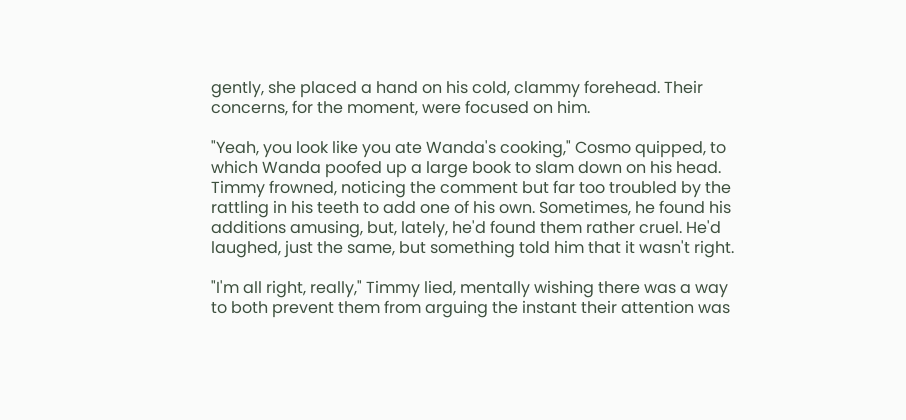gently, she placed a hand on his cold, clammy forehead. Their concerns, for the moment, were focused on him.

"Yeah, you look like you ate Wanda's cooking," Cosmo quipped, to which Wanda poofed up a large book to slam down on his head. Timmy frowned, noticing the comment but far too troubled by the rattling in his teeth to add one of his own. Sometimes, he found his additions amusing, but, lately, he'd found them rather cruel. He'd laughed, just the same, but something told him that it wasn't right.

"I'm all right, really," Timmy lied, mentally wishing there was a way to both prevent them from arguing the instant their attention was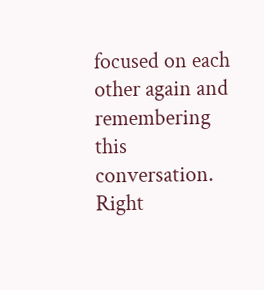focused on each other again and remembering this conversation. Right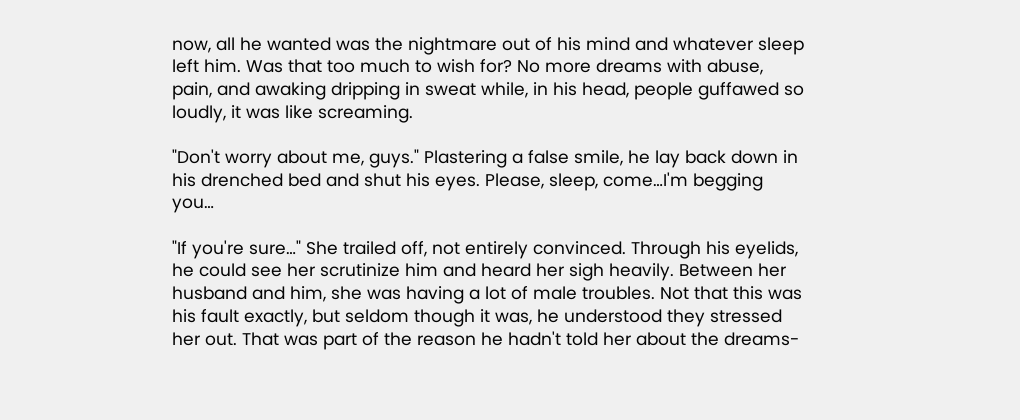now, all he wanted was the nightmare out of his mind and whatever sleep left him. Was that too much to wish for? No more dreams with abuse, pain, and awaking dripping in sweat while, in his head, people guffawed so loudly, it was like screaming.

"Don't worry about me, guys." Plastering a false smile, he lay back down in his drenched bed and shut his eyes. Please, sleep, come…I'm begging you…

"If you're sure…" She trailed off, not entirely convinced. Through his eyelids, he could see her scrutinize him and heard her sigh heavily. Between her husband and him, she was having a lot of male troubles. Not that this was his fault exactly, but seldom though it was, he understood they stressed her out. That was part of the reason he hadn't told her about the dreams-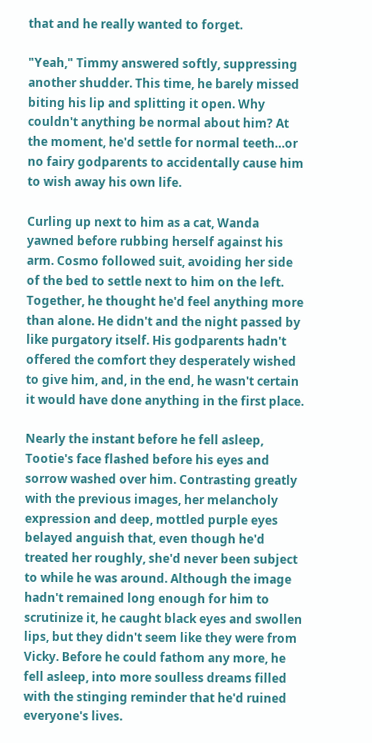that and he really wanted to forget.

"Yeah," Timmy answered softly, suppressing another shudder. This time, he barely missed biting his lip and splitting it open. Why couldn't anything be normal about him? At the moment, he'd settle for normal teeth…or no fairy godparents to accidentally cause him to wish away his own life.

Curling up next to him as a cat, Wanda yawned before rubbing herself against his arm. Cosmo followed suit, avoiding her side of the bed to settle next to him on the left. Together, he thought he'd feel anything more than alone. He didn't and the night passed by like purgatory itself. His godparents hadn't offered the comfort they desperately wished to give him, and, in the end, he wasn't certain it would have done anything in the first place.

Nearly the instant before he fell asleep, Tootie's face flashed before his eyes and sorrow washed over him. Contrasting greatly with the previous images, her melancholy expression and deep, mottled purple eyes belayed anguish that, even though he'd treated her roughly, she'd never been subject to while he was around. Although the image hadn't remained long enough for him to scrutinize it, he caught black eyes and swollen lips, but they didn't seem like they were from Vicky. Before he could fathom any more, he fell asleep, into more soulless dreams filled with the stinging reminder that he'd ruined everyone's lives.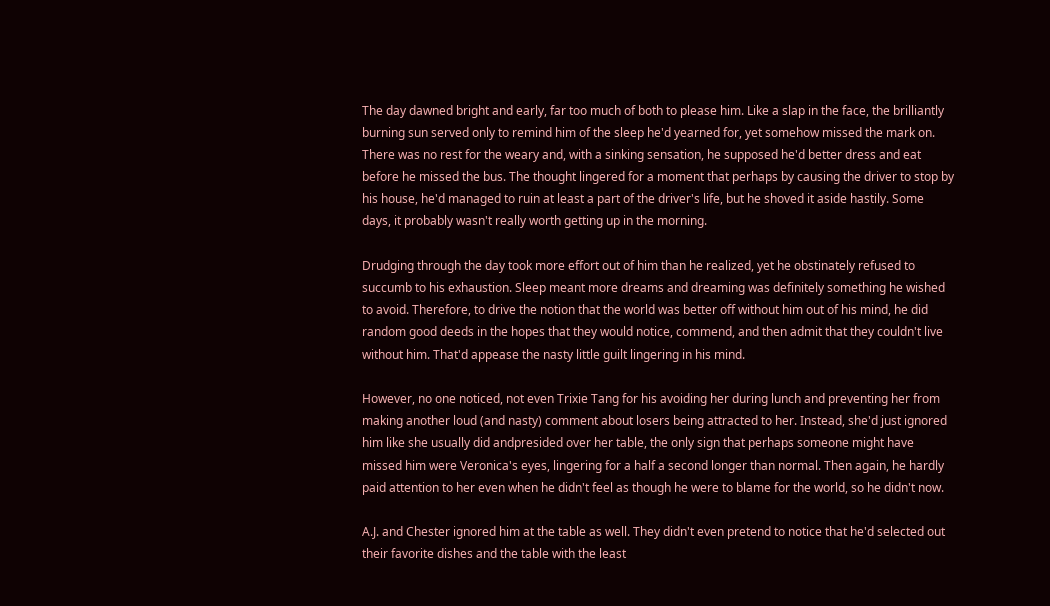The day dawned bright and early, far too much of both to please him. Like a slap in the face, the brilliantly burning sun served only to remind him of the sleep he'd yearned for, yet somehow missed the mark on. There was no rest for the weary and, with a sinking sensation, he supposed he'd better dress and eat before he missed the bus. The thought lingered for a moment that perhaps by causing the driver to stop by his house, he'd managed to ruin at least a part of the driver's life, but he shoved it aside hastily. Some days, it probably wasn't really worth getting up in the morning.

Drudging through the day took more effort out of him than he realized, yet he obstinately refused to succumb to his exhaustion. Sleep meant more dreams and dreaming was definitely something he wished to avoid. Therefore, to drive the notion that the world was better off without him out of his mind, he did random good deeds in the hopes that they would notice, commend, and then admit that they couldn't live without him. That'd appease the nasty little guilt lingering in his mind.

However, no one noticed, not even Trixie Tang for his avoiding her during lunch and preventing her from making another loud (and nasty) comment about losers being attracted to her. Instead, she'd just ignored him like she usually did andpresided over her table, the only sign that perhaps someone might have missed him were Veronica's eyes, lingering for a half a second longer than normal. Then again, he hardly paid attention to her even when he didn't feel as though he were to blame for the world, so he didn't now.

A.J. and Chester ignored him at the table as well. They didn't even pretend to notice that he'd selected out their favorite dishes and the table with the least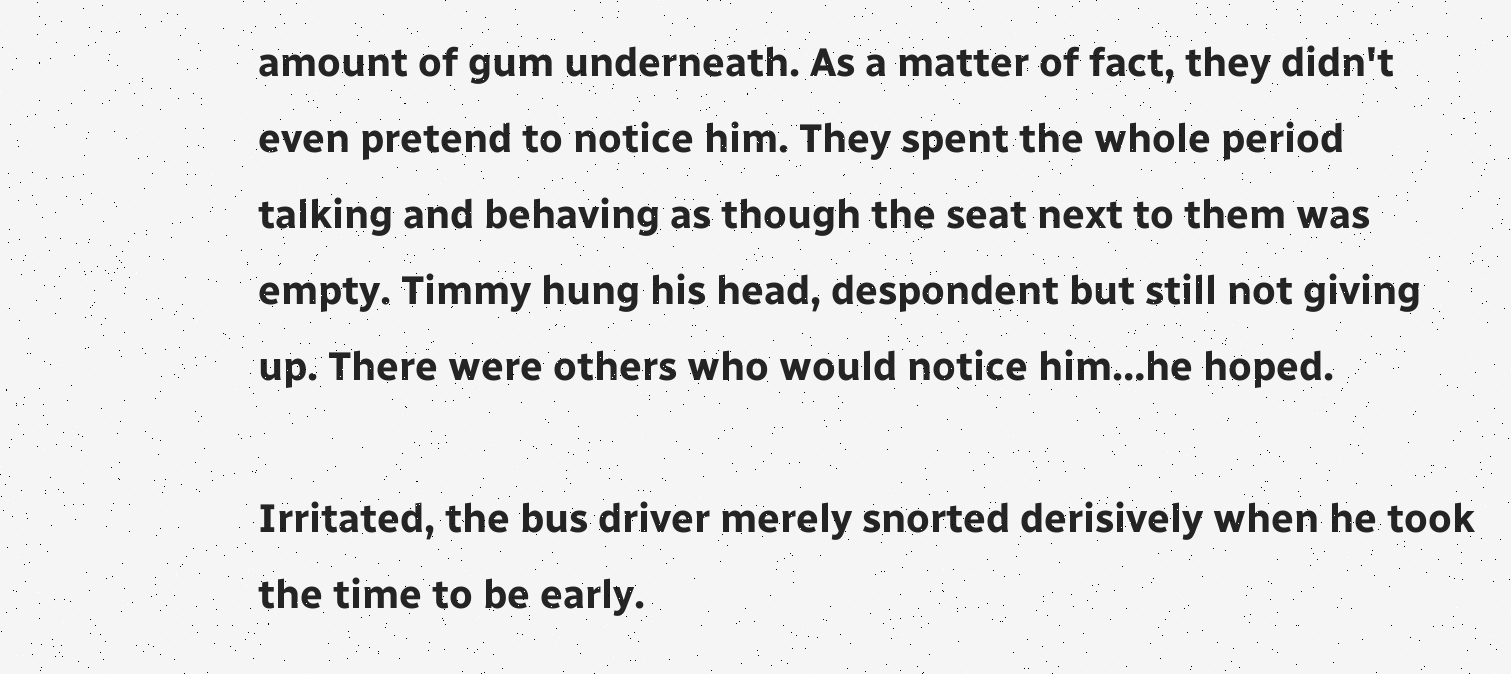amount of gum underneath. As a matter of fact, they didn't even pretend to notice him. They spent the whole period talking and behaving as though the seat next to them was empty. Timmy hung his head, despondent but still not giving up. There were others who would notice him…he hoped.

Irritated, the bus driver merely snorted derisively when he took the time to be early.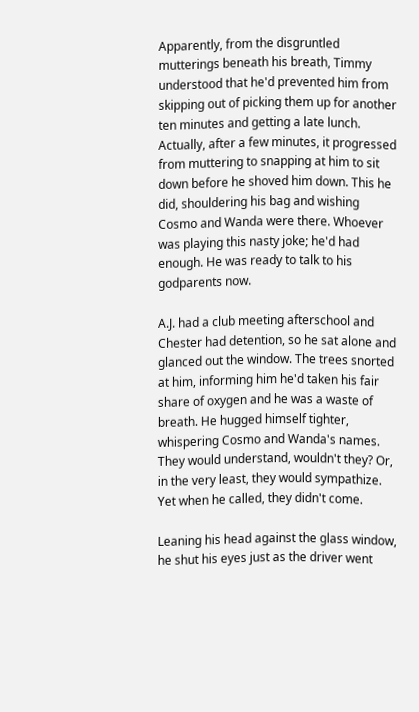Apparently, from the disgruntled mutterings beneath his breath, Timmy understood that he'd prevented him from skipping out of picking them up for another ten minutes and getting a late lunch. Actually, after a few minutes, it progressed from muttering to snapping at him to sit down before he shoved him down. This he did, shouldering his bag and wishing Cosmo and Wanda were there. Whoever was playing this nasty joke; he'd had enough. He was ready to talk to his godparents now.

A.J. had a club meeting afterschool and Chester had detention, so he sat alone and glanced out the window. The trees snorted at him, informing him he'd taken his fair share of oxygen and he was a waste of breath. He hugged himself tighter, whispering Cosmo and Wanda's names. They would understand, wouldn't they? Or, in the very least, they would sympathize. Yet when he called, they didn't come.

Leaning his head against the glass window, he shut his eyes just as the driver went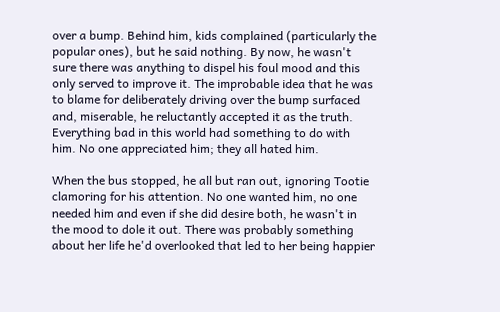over a bump. Behind him, kids complained (particularly the popular ones), but he said nothing. By now, he wasn't sure there was anything to dispel his foul mood and this only served to improve it. The improbable idea that he was to blame for deliberately driving over the bump surfaced and, miserable, he reluctantly accepted it as the truth. Everything bad in this world had something to do with him. No one appreciated him; they all hated him.

When the bus stopped, he all but ran out, ignoring Tootie clamoring for his attention. No one wanted him, no one needed him and even if she did desire both, he wasn't in the mood to dole it out. There was probably something about her life he'd overlooked that led to her being happier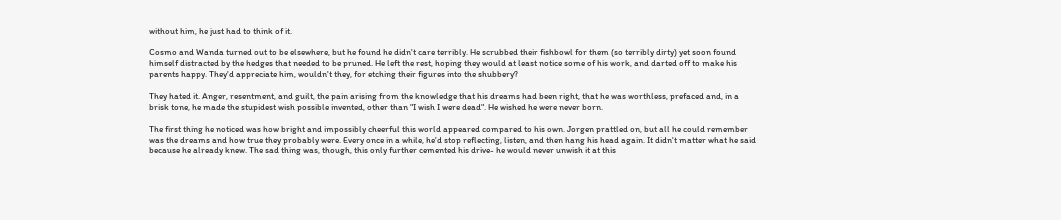without him, he just had to think of it.

Cosmo and Wanda turned out to be elsewhere, but he found he didn't care terribly. He scrubbed their fishbowl for them (so terribly dirty) yet soon found himself distracted by the hedges that needed to be pruned. He left the rest, hoping they would at least notice some of his work, and darted off to make his parents happy. They'd appreciate him, wouldn't they, for etching their figures into the shubbery?

They hated it. Anger, resentment, and guilt, the pain arising from the knowledge that his dreams had been right, that he was worthless, prefaced and, in a brisk tone, he made the stupidest wish possible invented, other than "I wish I were dead". He wished he were never born.

The first thing he noticed was how bright and impossibly cheerful this world appeared compared to his own. Jorgen prattled on, but all he could remember was the dreams and how true they probably were. Every once in a while, he'd stop reflecting, listen, and then hang his head again. It didn't matter what he said because he already knew. The sad thing was, though, this only further cemented his drive- he would never unwish it at this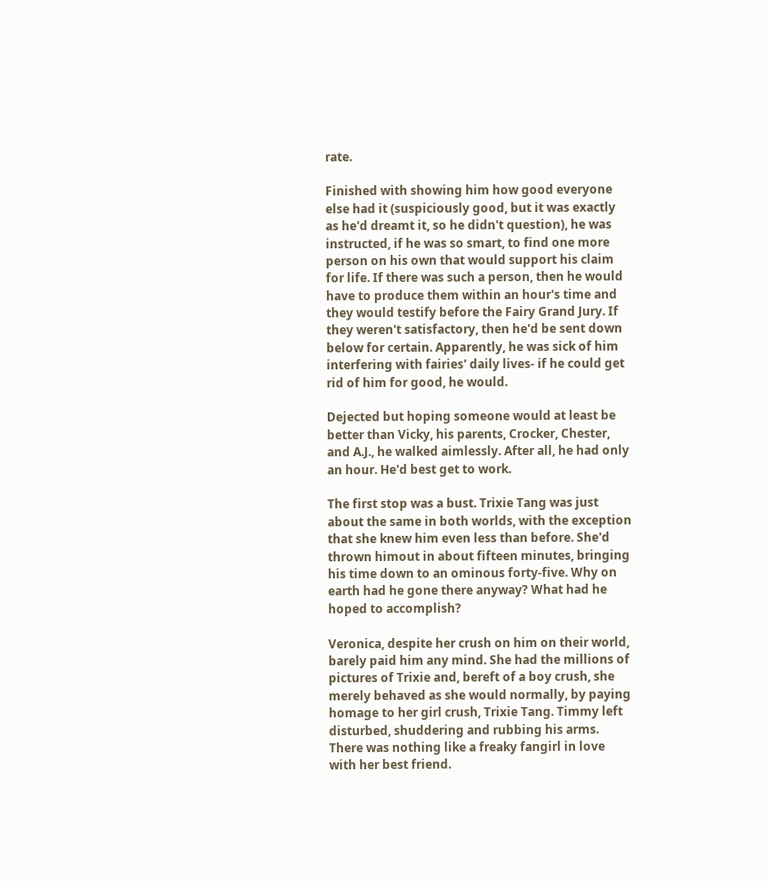rate.

Finished with showing him how good everyone else had it (suspiciously good, but it was exactly as he'd dreamt it, so he didn't question), he was instructed, if he was so smart, to find one more person on his own that would support his claim for life. If there was such a person, then he would have to produce them within an hour's time and they would testify before the Fairy Grand Jury. If they weren't satisfactory, then he'd be sent down below for certain. Apparently, he was sick of him interfering with fairies' daily lives- if he could get rid of him for good, he would.

Dejected but hoping someone would at least be better than Vicky, his parents, Crocker, Chester, and A.J., he walked aimlessly. After all, he had only an hour. He'd best get to work.

The first stop was a bust. Trixie Tang was just about the same in both worlds, with the exception that she knew him even less than before. She'd thrown himout in about fifteen minutes, bringing his time down to an ominous forty-five. Why on earth had he gone there anyway? What had he hoped to accomplish?

Veronica, despite her crush on him on their world, barely paid him any mind. She had the millions of pictures of Trixie and, bereft of a boy crush, she merely behaved as she would normally, by paying homage to her girl crush, Trixie Tang. Timmy left disturbed, shuddering and rubbing his arms. There was nothing like a freaky fangirl in love with her best friend.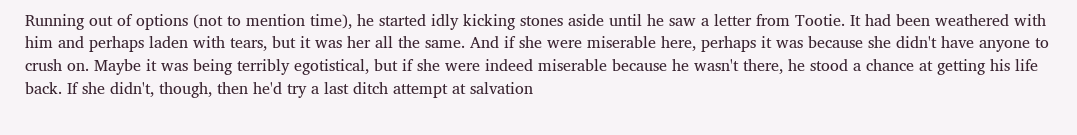Running out of options (not to mention time), he started idly kicking stones aside until he saw a letter from Tootie. It had been weathered with him and perhaps laden with tears, but it was her all the same. And if she were miserable here, perhaps it was because she didn't have anyone to crush on. Maybe it was being terribly egotistical, but if she were indeed miserable because he wasn't there, he stood a chance at getting his life back. If she didn't, though, then he'd try a last ditch attempt at salvation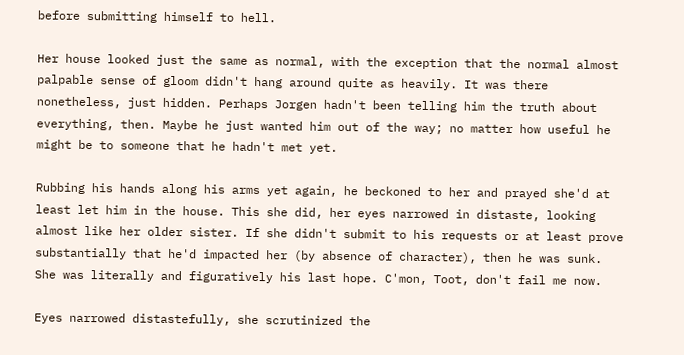before submitting himself to hell.

Her house looked just the same as normal, with the exception that the normal almost palpable sense of gloom didn't hang around quite as heavily. It was there nonetheless, just hidden. Perhaps Jorgen hadn't been telling him the truth about everything, then. Maybe he just wanted him out of the way; no matter how useful he might be to someone that he hadn't met yet.

Rubbing his hands along his arms yet again, he beckoned to her and prayed she'd at least let him in the house. This she did, her eyes narrowed in distaste, looking almost like her older sister. If she didn't submit to his requests or at least prove substantially that he'd impacted her (by absence of character), then he was sunk. She was literally and figuratively his last hope. C'mon, Toot, don't fail me now.

Eyes narrowed distastefully, she scrutinized the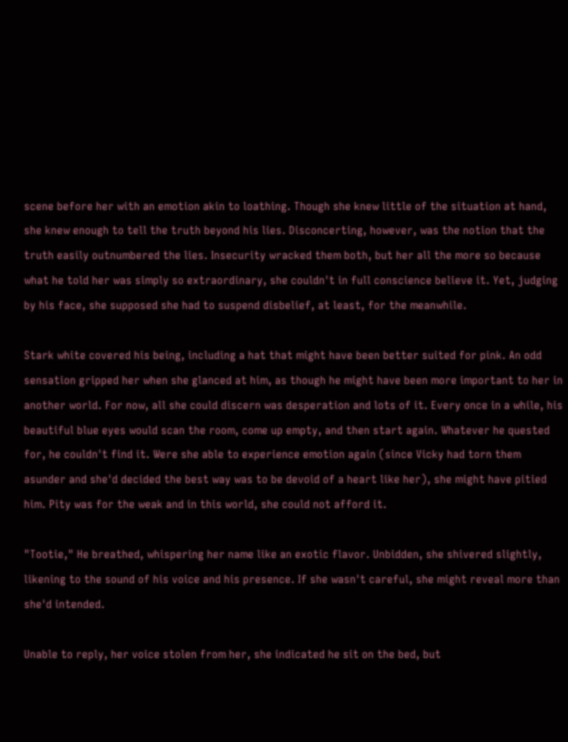scene before her with an emotion akin to loathing. Though she knew little of the situation at hand, she knew enough to tell the truth beyond his lies. Disconcerting, however, was the notion that the truth easily outnumbered the lies. Insecurity wracked them both, but her all the more so because what he told her was simply so extraordinary, she couldn't in full conscience believe it. Yet, judging by his face, she supposed she had to suspend disbelief, at least, for the meanwhile.

Stark white covered his being, including a hat that might have been better suited for pink. An odd sensation gripped her when she glanced at him, as though he might have been more important to her in another world. For now, all she could discern was desperation and lots of it. Every once in a while, his beautiful blue eyes would scan the room, come up empty, and then start again. Whatever he quested for, he couldn't find it. Were she able to experience emotion again (since Vicky had torn them asunder and she'd decided the best way was to be devoid of a heart like her), she might have pitied him. Pity was for the weak and in this world, she could not afford it.

"Tootie," He breathed, whispering her name like an exotic flavor. Unbidden, she shivered slightly, likening to the sound of his voice and his presence. If she wasn't careful, she might reveal more than she'd intended.

Unable to reply, her voice stolen from her, she indicated he sit on the bed, but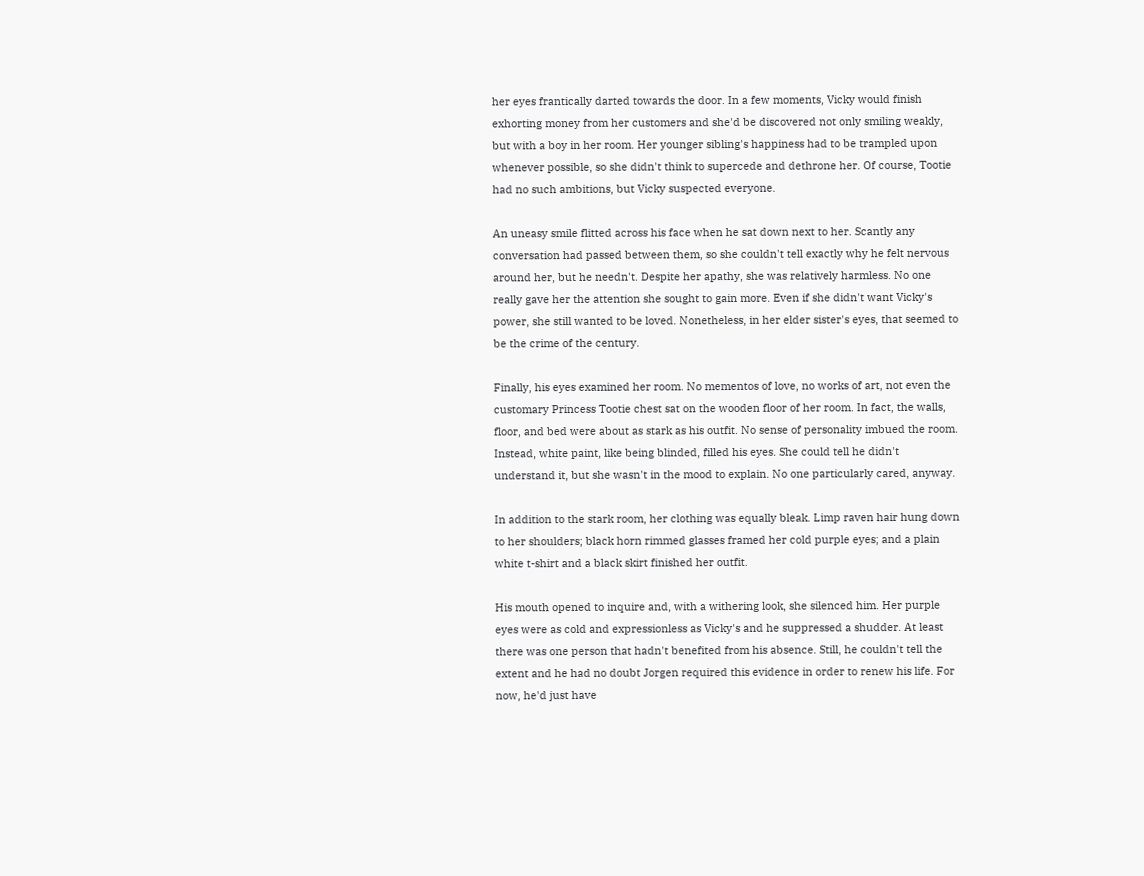her eyes frantically darted towards the door. In a few moments, Vicky would finish exhorting money from her customers and she'd be discovered not only smiling weakly, but with a boy in her room. Her younger sibling's happiness had to be trampled upon whenever possible, so she didn't think to supercede and dethrone her. Of course, Tootie had no such ambitions, but Vicky suspected everyone.

An uneasy smile flitted across his face when he sat down next to her. Scantly any conversation had passed between them, so she couldn't tell exactly why he felt nervous around her, but he needn't. Despite her apathy, she was relatively harmless. No one really gave her the attention she sought to gain more. Even if she didn't want Vicky's power, she still wanted to be loved. Nonetheless, in her elder sister's eyes, that seemed to be the crime of the century.

Finally, his eyes examined her room. No mementos of love, no works of art, not even the customary Princess Tootie chest sat on the wooden floor of her room. In fact, the walls, floor, and bed were about as stark as his outfit. No sense of personality imbued the room. Instead, white paint, like being blinded, filled his eyes. She could tell he didn't understand it, but she wasn't in the mood to explain. No one particularly cared, anyway.

In addition to the stark room, her clothing was equally bleak. Limp raven hair hung down to her shoulders; black horn rimmed glasses framed her cold purple eyes; and a plain white t-shirt and a black skirt finished her outfit.

His mouth opened to inquire and, with a withering look, she silenced him. Her purple eyes were as cold and expressionless as Vicky's and he suppressed a shudder. At least there was one person that hadn't benefited from his absence. Still, he couldn't tell the extent and he had no doubt Jorgen required this evidence in order to renew his life. For now, he'd just have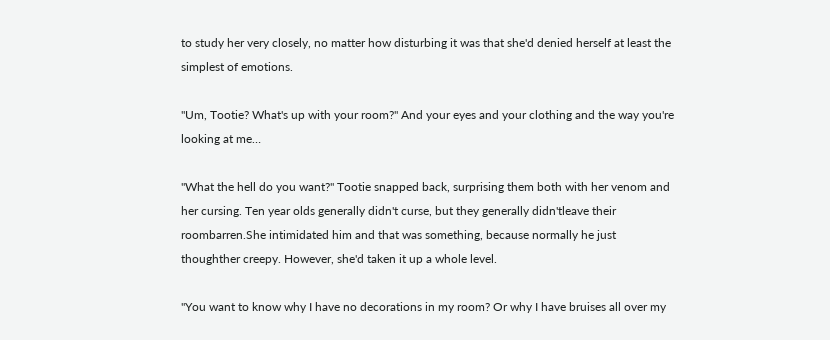to study her very closely, no matter how disturbing it was that she'd denied herself at least the simplest of emotions.

"Um, Tootie? What's up with your room?" And your eyes and your clothing and the way you're looking at me…

"What the hell do you want?" Tootie snapped back, surprising them both with her venom and her cursing. Ten year olds generally didn't curse, but they generally didn'tleave their roombarren.She intimidated him and that was something, because normally he just thoughther creepy. However, she'd taken it up a whole level.

"You want to know why I have no decorations in my room? Or why I have bruises all over my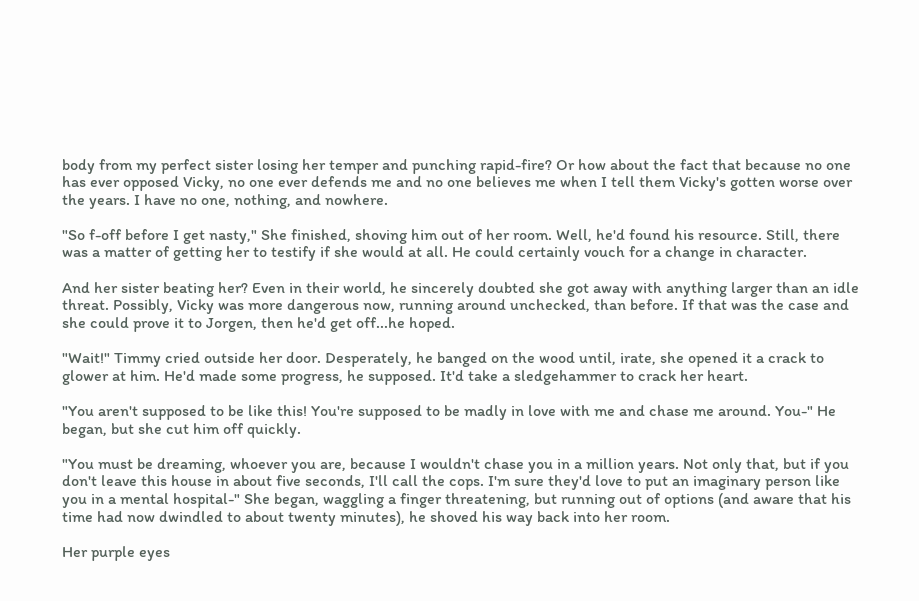body from my perfect sister losing her temper and punching rapid-fire? Or how about the fact that because no one has ever opposed Vicky, no one ever defends me and no one believes me when I tell them Vicky's gotten worse over the years. I have no one, nothing, and nowhere.

"So f-off before I get nasty," She finished, shoving him out of her room. Well, he'd found his resource. Still, there was a matter of getting her to testify if she would at all. He could certainly vouch for a change in character.

And her sister beating her? Even in their world, he sincerely doubted she got away with anything larger than an idle threat. Possibly, Vicky was more dangerous now, running around unchecked, than before. If that was the case and she could prove it to Jorgen, then he'd get off...he hoped.

"Wait!" Timmy cried outside her door. Desperately, he banged on the wood until, irate, she opened it a crack to glower at him. He'd made some progress, he supposed. It'd take a sledgehammer to crack her heart.

"You aren't supposed to be like this! You're supposed to be madly in love with me and chase me around. You-" He began, but she cut him off quickly.

"You must be dreaming, whoever you are, because I wouldn't chase you in a million years. Not only that, but if you don't leave this house in about five seconds, I'll call the cops. I'm sure they'd love to put an imaginary person like you in a mental hospital-" She began, waggling a finger threatening, but running out of options (and aware that his time had now dwindled to about twenty minutes), he shoved his way back into her room.

Her purple eyes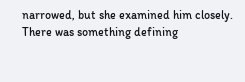narrowed, but she examined him closely. There was something defining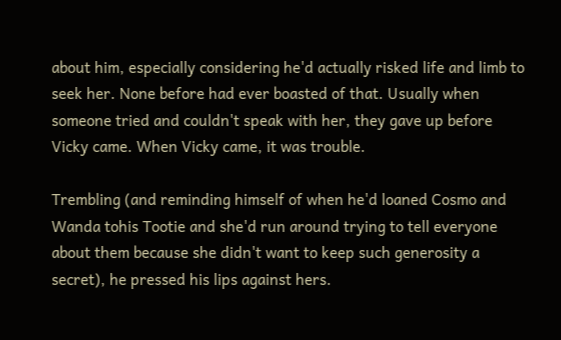about him, especially considering he'd actually risked life and limb to seek her. None before had ever boasted of that. Usually when someone tried and couldn't speak with her, they gave up before Vicky came. When Vicky came, it was trouble.

Trembling (and reminding himself of when he'd loaned Cosmo and Wanda tohis Tootie and she'd run around trying to tell everyone about them because she didn't want to keep such generosity a secret), he pressed his lips against hers.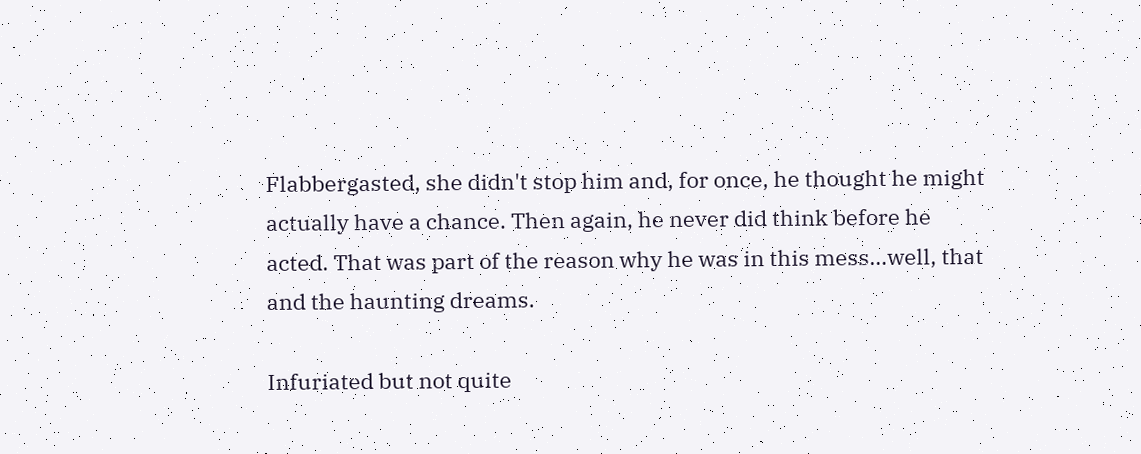Flabbergasted, she didn't stop him and, for once, he thought he might actually have a chance. Then again, he never did think before he acted. That was part of the reason why he was in this mess…well, that and the haunting dreams.

Infuriated but not quite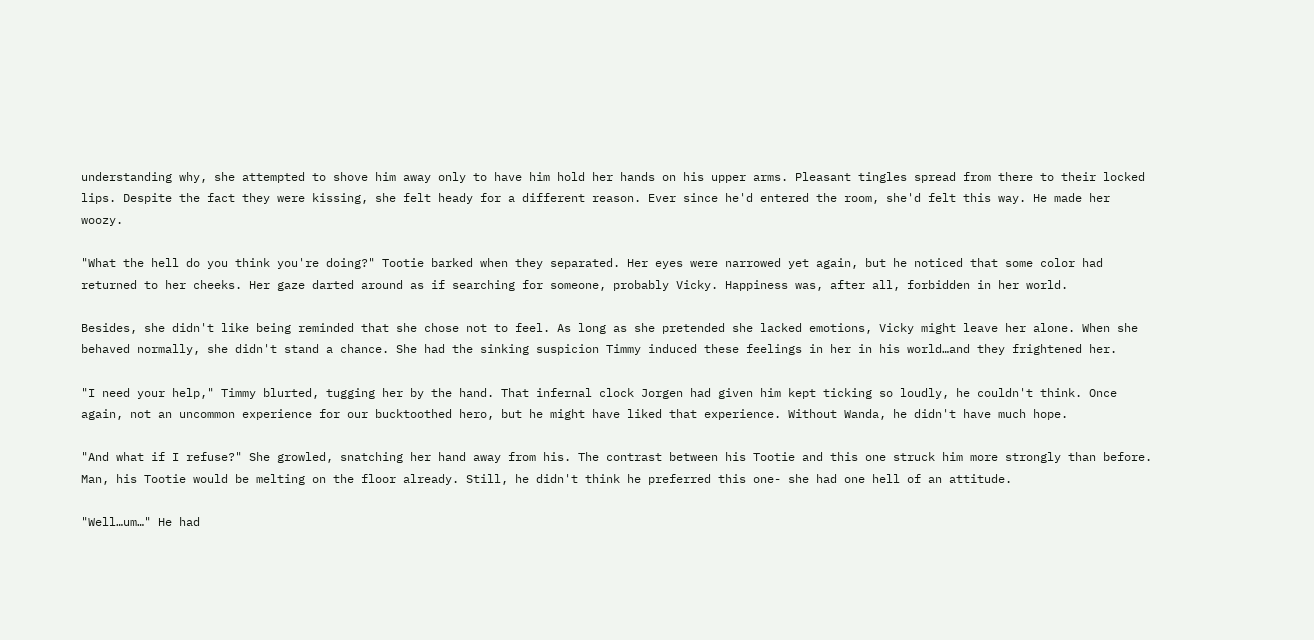understanding why, she attempted to shove him away only to have him hold her hands on his upper arms. Pleasant tingles spread from there to their locked lips. Despite the fact they were kissing, she felt heady for a different reason. Ever since he'd entered the room, she'd felt this way. He made her woozy.

"What the hell do you think you're doing?" Tootie barked when they separated. Her eyes were narrowed yet again, but he noticed that some color had returned to her cheeks. Her gaze darted around as if searching for someone, probably Vicky. Happiness was, after all, forbidden in her world.

Besides, she didn't like being reminded that she chose not to feel. As long as she pretended she lacked emotions, Vicky might leave her alone. When she behaved normally, she didn't stand a chance. She had the sinking suspicion Timmy induced these feelings in her in his world…and they frightened her.

"I need your help," Timmy blurted, tugging her by the hand. That infernal clock Jorgen had given him kept ticking so loudly, he couldn't think. Once again, not an uncommon experience for our bucktoothed hero, but he might have liked that experience. Without Wanda, he didn't have much hope.

"And what if I refuse?" She growled, snatching her hand away from his. The contrast between his Tootie and this one struck him more strongly than before. Man, his Tootie would be melting on the floor already. Still, he didn't think he preferred this one- she had one hell of an attitude.

"Well…um…" He had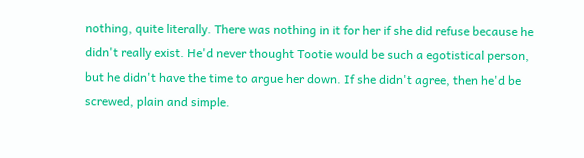nothing, quite literally. There was nothing in it for her if she did refuse because he didn't really exist. He'd never thought Tootie would be such a egotistical person, but he didn't have the time to argue her down. If she didn't agree, then he'd be screwed, plain and simple.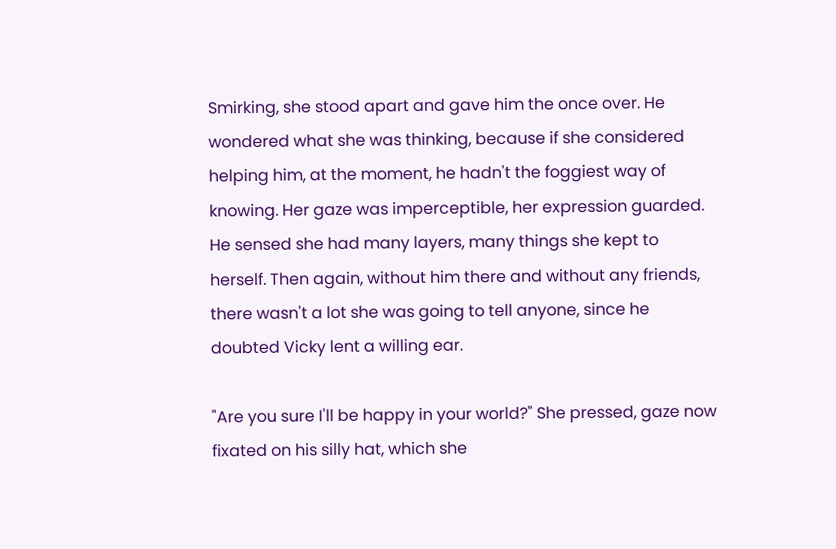Smirking, she stood apart and gave him the once over. He wondered what she was thinking, because if she considered helping him, at the moment, he hadn't the foggiest way of knowing. Her gaze was imperceptible, her expression guarded. He sensed she had many layers, many things she kept to herself. Then again, without him there and without any friends, there wasn't a lot she was going to tell anyone, since he doubted Vicky lent a willing ear.

"Are you sure I'll be happy in your world?" She pressed, gaze now fixated on his silly hat, which she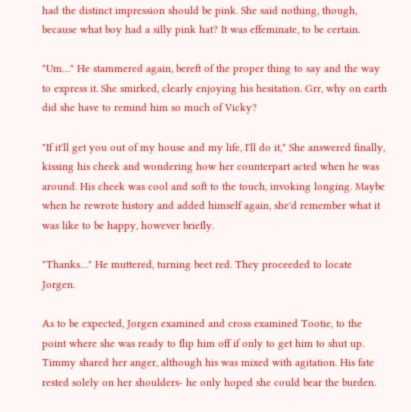had the distinct impression should be pink. She said nothing, though, because what boy had a silly pink hat? It was effeminate, to be certain.

"Um…" He stammered again, bereft of the proper thing to say and the way to express it. She smirked, clearly enjoying his hesitation. Grr, why on earth did she have to remind him so much of Vicky?

"If it'll get you out of my house and my life, I'll do it," She answered finally, kissing his cheek and wondering how her counterpart acted when he was around. His cheek was cool and soft to the touch, invoking longing. Maybe when he rewrote history and added himself again, she'd remember what it was like to be happy, however briefly.

"Thanks…" He muttered, turning beet red. They proceeded to locate Jorgen.

As to be expected, Jorgen examined and cross examined Tootie, to the point where she was ready to flip him off if only to get him to shut up. Timmy shared her anger, although his was mixed with agitation. His fate rested solely on her shoulders- he only hoped she could bear the burden.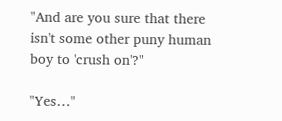"And are you sure that there isn't some other puny human boy to 'crush on'?"

"Yes…"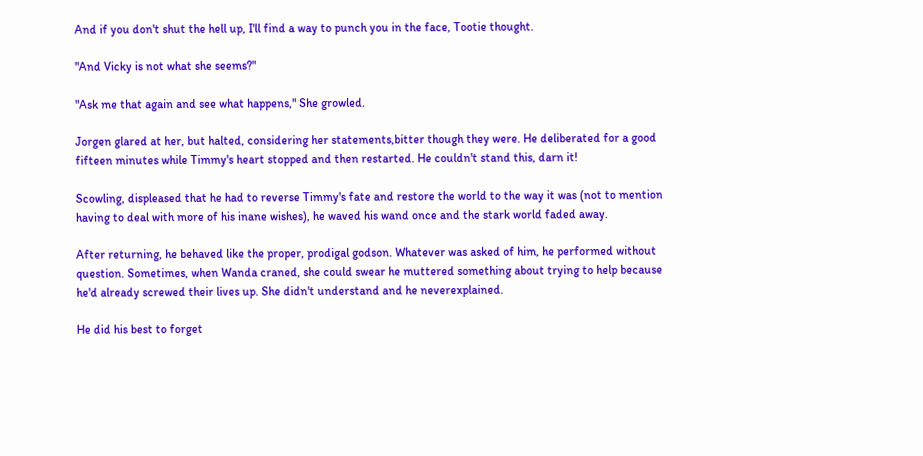And if you don't shut the hell up, I'll find a way to punch you in the face, Tootie thought.

"And Vicky is not what she seems?"

"Ask me that again and see what happens," She growled.

Jorgen glared at her, but halted, considering her statements,bitter though they were. He deliberated for a good fifteen minutes while Timmy's heart stopped and then restarted. He couldn't stand this, darn it!

Scowling, displeased that he had to reverse Timmy's fate and restore the world to the way it was (not to mention having to deal with more of his inane wishes), he waved his wand once and the stark world faded away.

After returning, he behaved like the proper, prodigal godson. Whatever was asked of him, he performed without question. Sometimes, when Wanda craned, she could swear he muttered something about trying to help because he'd already screwed their lives up. She didn't understand and he neverexplained.

He did his best to forget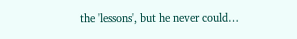the 'lessons', but he never could…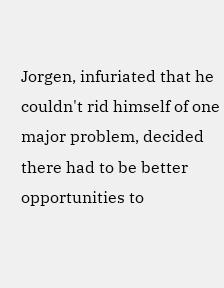Jorgen, infuriated that he couldn't rid himself of one major problem, decided there had to be better opportunities to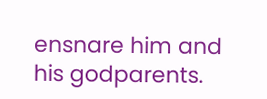ensnare him and his godparents.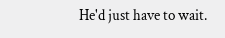He'd just have to wait.